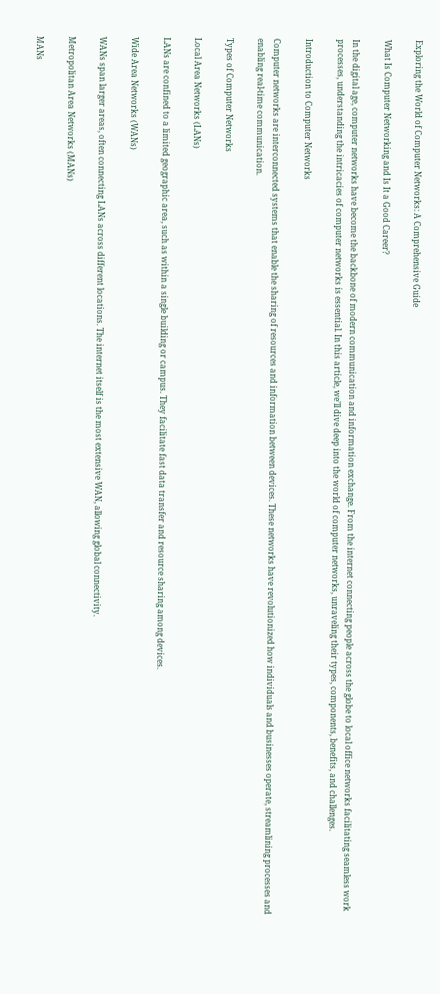Exploring the World of Computer Networks: A Comprehensive Guide

What Is Computer Networking and Is It a Good Career?

In the digital age, computer networks have become the backbone of modern communication and information exchange. From the internet connecting people across the globe to local office networks facilitating seamless work processes, understanding the intricacies of computer networks is essential. In this article, we’ll dive deep into the world of computer networks, unraveling their types, components, benefits, and challenges.

Introduction to Computer Networks

Computer networks are interconnected systems that enable the sharing of resources and information between devices. These networks have revolutionized how individuals and businesses operate, streamlining processes and enabling real-time communication.

Types of Computer Networks

Local Area Networks (LANs)

LANs are confined to a limited geographic area, such as within a single building or campus. They facilitate fast data transfer and resource sharing among devices.

Wide Area Networks (WANs)

WANs span larger areas, often connecting LANs across different locations. The internet itself is the most extensive WAN, allowing global connectivity.

Metropolitan Area Networks (MANs)

MANs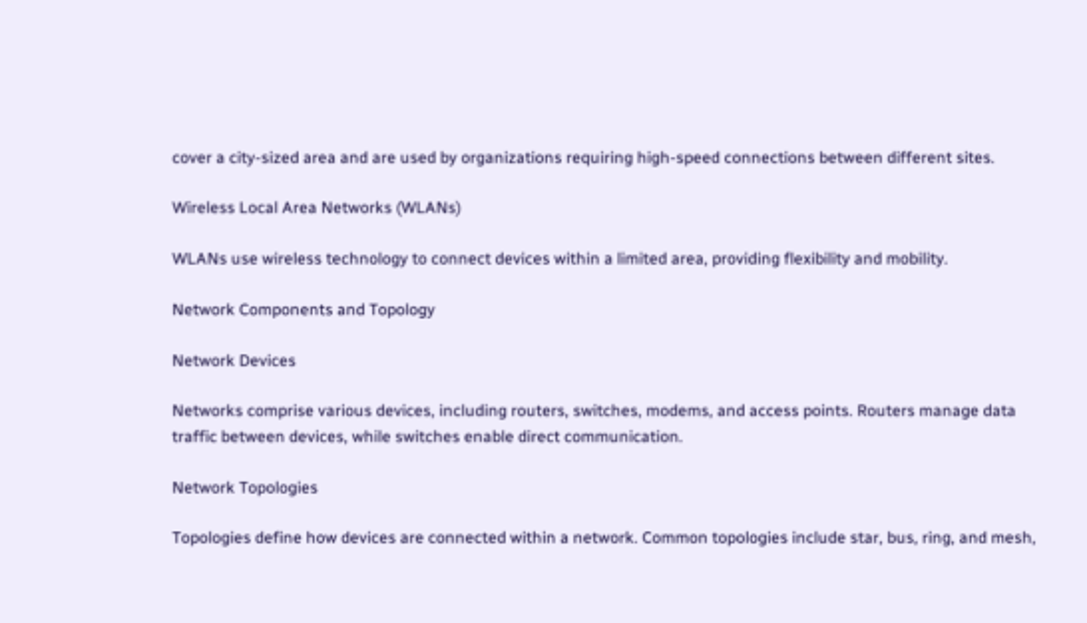cover a city-sized area and are used by organizations requiring high-speed connections between different sites.

Wireless Local Area Networks (WLANs)

WLANs use wireless technology to connect devices within a limited area, providing flexibility and mobility.

Network Components and Topology

Network Devices

Networks comprise various devices, including routers, switches, modems, and access points. Routers manage data traffic between devices, while switches enable direct communication.

Network Topologies

Topologies define how devices are connected within a network. Common topologies include star, bus, ring, and mesh,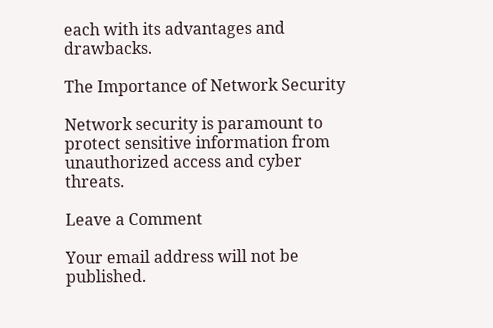each with its advantages and drawbacks.

The Importance of Network Security

Network security is paramount to protect sensitive information from unauthorized access and cyber threats.

Leave a Comment

Your email address will not be published.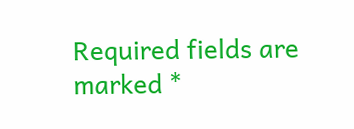Required fields are marked *